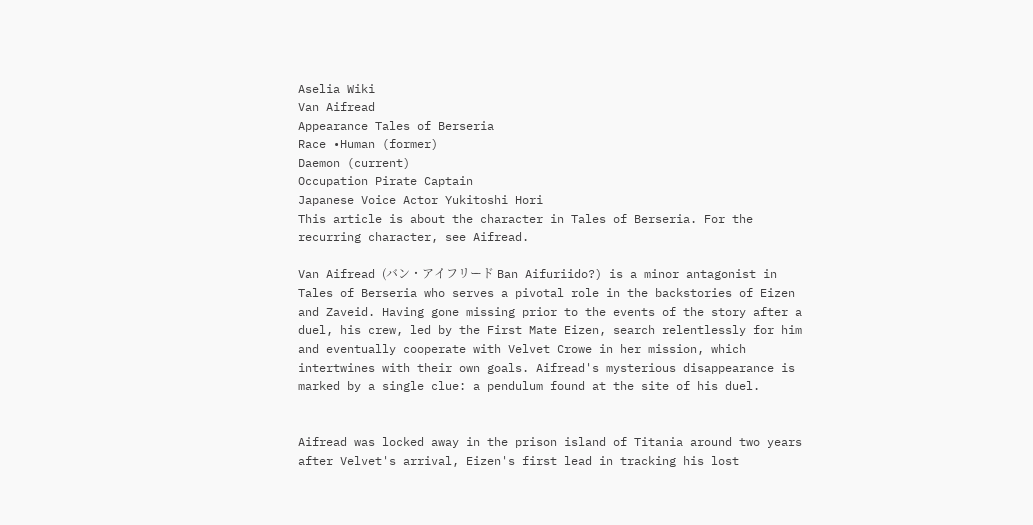Aselia Wiki
Van Aifread
Appearance Tales of Berseria
Race •Human (former)
Daemon (current)
Occupation Pirate Captain
Japanese Voice Actor Yukitoshi Hori
This article is about the character in Tales of Berseria. For the recurring character, see Aifread.

Van Aifread (バン・アイフリード Ban Aifuriido?) is a minor antagonist in Tales of Berseria who serves a pivotal role in the backstories of Eizen and Zaveid. Having gone missing prior to the events of the story after a duel, his crew, led by the First Mate Eizen, search relentlessly for him and eventually cooperate with Velvet Crowe in her mission, which intertwines with their own goals. Aifread's mysterious disappearance is marked by a single clue: a pendulum found at the site of his duel.


Aifread was locked away in the prison island of Titania around two years after Velvet's arrival, Eizen's first lead in tracking his lost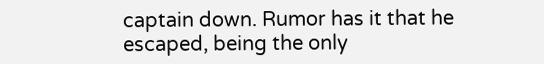captain down. Rumor has it that he escaped, being the only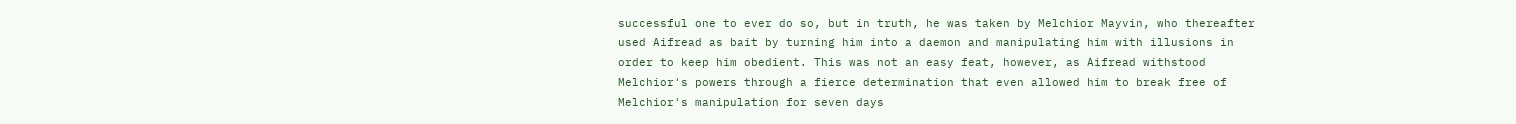successful one to ever do so, but in truth, he was taken by Melchior Mayvin, who thereafter used Aifread as bait by turning him into a daemon and manipulating him with illusions in order to keep him obedient. This was not an easy feat, however, as Aifread withstood Melchior's powers through a fierce determination that even allowed him to break free of Melchior's manipulation for seven days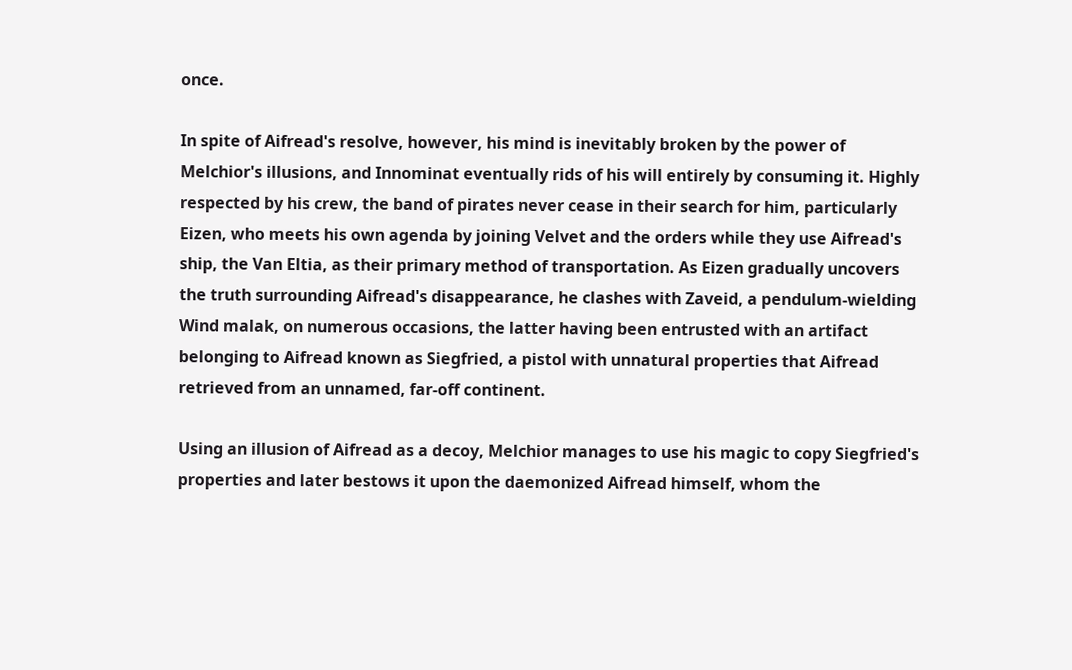once.

In spite of Aifread's resolve, however, his mind is inevitably broken by the power of Melchior's illusions, and Innominat eventually rids of his will entirely by consuming it. Highly respected by his crew, the band of pirates never cease in their search for him, particularly Eizen, who meets his own agenda by joining Velvet and the orders while they use Aifread's ship, the Van Eltia, as their primary method of transportation. As Eizen gradually uncovers the truth surrounding Aifread's disappearance, he clashes with Zaveid, a pendulum-wielding Wind malak, on numerous occasions, the latter having been entrusted with an artifact belonging to Aifread known as Siegfried, a pistol with unnatural properties that Aifread retrieved from an unnamed, far-off continent.

Using an illusion of Aifread as a decoy, Melchior manages to use his magic to copy Siegfried's properties and later bestows it upon the daemonized Aifread himself, whom the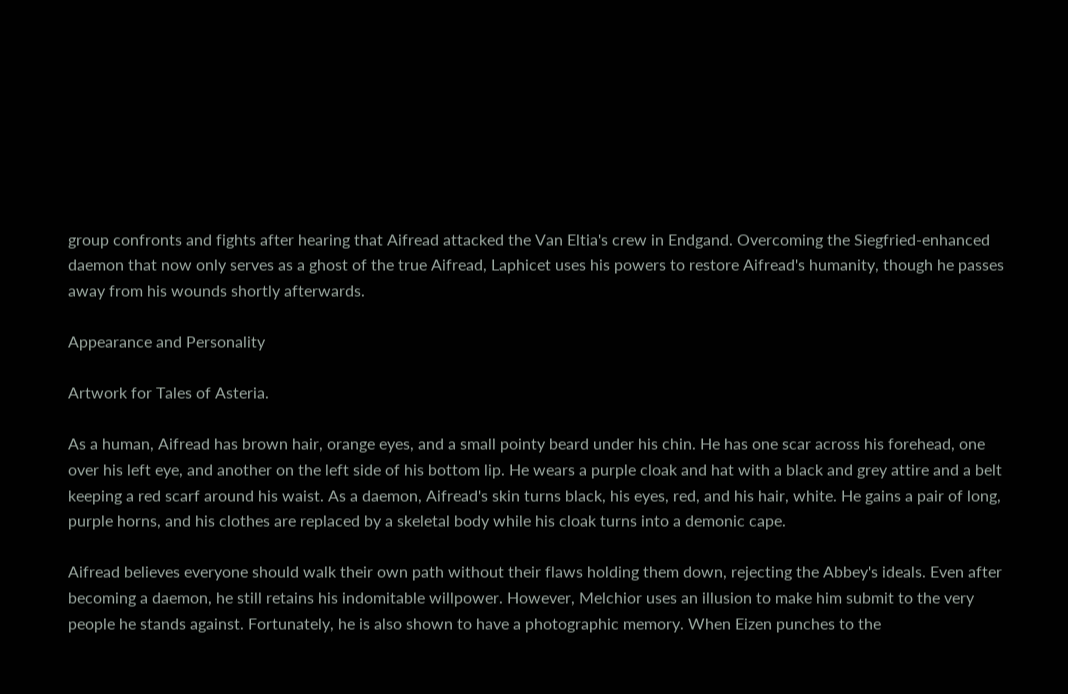group confronts and fights after hearing that Aifread attacked the Van Eltia's crew in Endgand. Overcoming the Siegfried-enhanced daemon that now only serves as a ghost of the true Aifread, Laphicet uses his powers to restore Aifread's humanity, though he passes away from his wounds shortly afterwards.

Appearance and Personality

Artwork for Tales of Asteria.

As a human, Aifread has brown hair, orange eyes, and a small pointy beard under his chin. He has one scar across his forehead, one over his left eye, and another on the left side of his bottom lip. He wears a purple cloak and hat with a black and grey attire and a belt keeping a red scarf around his waist. As a daemon, Aifread's skin turns black, his eyes, red, and his hair, white. He gains a pair of long, purple horns, and his clothes are replaced by a skeletal body while his cloak turns into a demonic cape.

Aifread believes everyone should walk their own path without their flaws holding them down, rejecting the Abbey's ideals. Even after becoming a daemon, he still retains his indomitable willpower. However, Melchior uses an illusion to make him submit to the very people he stands against. Fortunately, he is also shown to have a photographic memory. When Eizen punches to the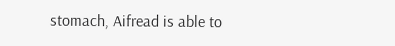stomach, Aifread is able to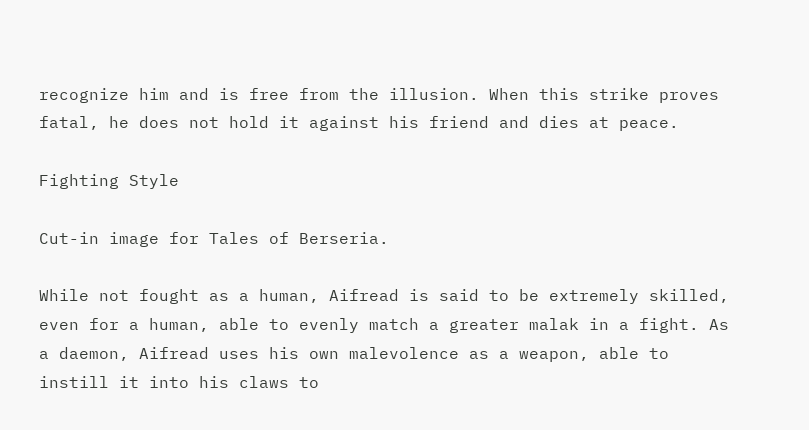recognize him and is free from the illusion. When this strike proves fatal, he does not hold it against his friend and dies at peace.

Fighting Style

Cut-in image for Tales of Berseria.

While not fought as a human, Aifread is said to be extremely skilled, even for a human, able to evenly match a greater malak in a fight. As a daemon, Aifread uses his own malevolence as a weapon, able to instill it into his claws to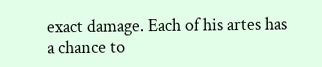exact damage. Each of his artes has a chance to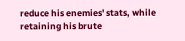reduce his enemies' stats, while retaining his brute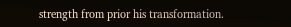strength from prior his transformation.